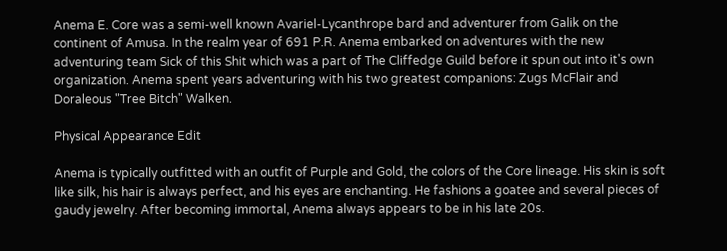Anema E. Core was a semi-well known Avariel-Lycanthrope bard and adventurer from Galik on the continent of Amusa. In the realm year of 691 P.R. Anema embarked on adventures with the new adventuring team Sick of this Shit which was a part of The Cliffedge Guild before it spun out into it's own organization. Anema spent years adventuring with his two greatest companions: Zugs McFlair and Doraleous "Tree Bitch" Walken.

Physical Appearance Edit

Anema is typically outfitted with an outfit of Purple and Gold, the colors of the Core lineage. His skin is soft like silk, his hair is always perfect, and his eyes are enchanting. He fashions a goatee and several pieces of gaudy jewelry. After becoming immortal, Anema always appears to be in his late 20s.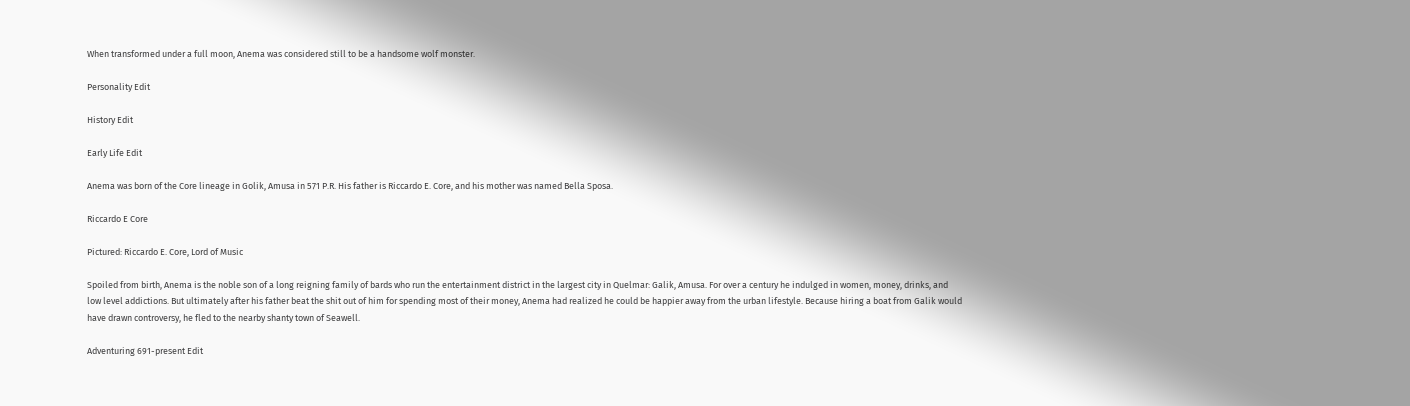When transformed under a full moon, Anema was considered still to be a handsome wolf monster.

Personality Edit

History Edit

Early Life Edit

Anema was born of the Core lineage in Golik, Amusa in 571 P.R. His father is Riccardo E. Core, and his mother was named Bella Sposa.

Riccardo E Core

Pictured: Riccardo E. Core, Lord of Music

Spoiled from birth, Anema is the noble son of a long reigning family of bards who run the entertainment district in the largest city in Quelmar: Galik, Amusa. For over a century he indulged in women, money, drinks, and low level addictions. But ultimately after his father beat the shit out of him for spending most of their money, Anema had realized he could be happier away from the urban lifestyle. Because hiring a boat from Galik would have drawn controversy, he fled to the nearby shanty town of Seawell.

Adventuring 691-present Edit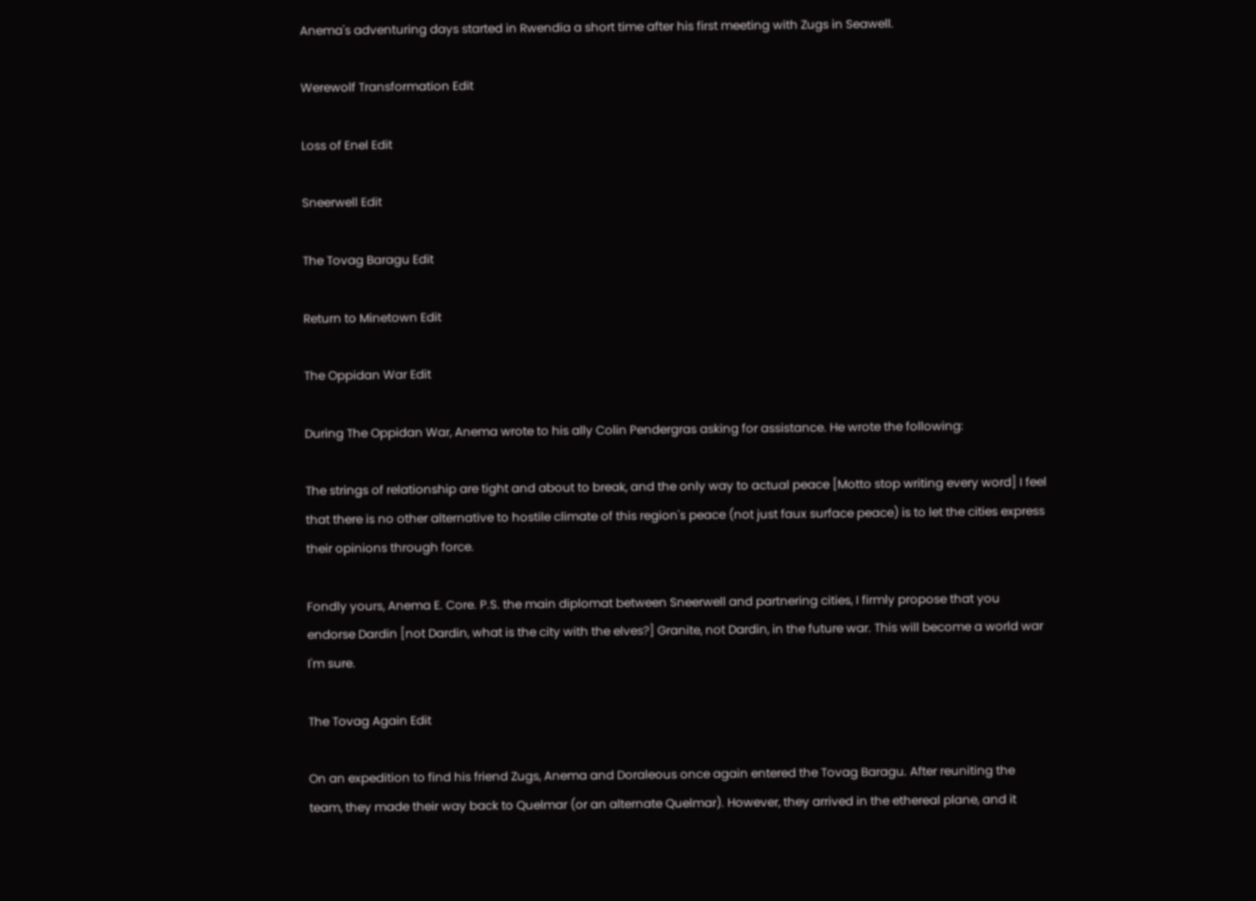Anema's adventuring days started in Rwendia a short time after his first meeting with Zugs in Seawell.

Werewolf Transformation Edit

Loss of Enel Edit

Sneerwell Edit

The Tovag Baragu Edit

Return to Minetown Edit

The Oppidan War Edit

During The Oppidan War, Anema wrote to his ally Colin Pendergras asking for assistance. He wrote the following:

The strings of relationship are tight and about to break, and the only way to actual peace [Motto stop writing every word] I feel that there is no other alternative to hostile climate of this region's peace (not just faux surface peace) is to let the cities express their opinions through force.

Fondly yours, Anema E. Core. P.S. the main diplomat between Sneerwell and partnering cities, I firmly propose that you endorse Dardin [not Dardin, what is the city with the elves?] Granite, not Dardin, in the future war. This will become a world war I'm sure.

The Tovag Again Edit

On an expedition to find his friend Zugs, Anema and Doraleous once again entered the Tovag Baragu. After reuniting the team, they made their way back to Quelmar (or an alternate Quelmar). However, they arrived in the ethereal plane, and it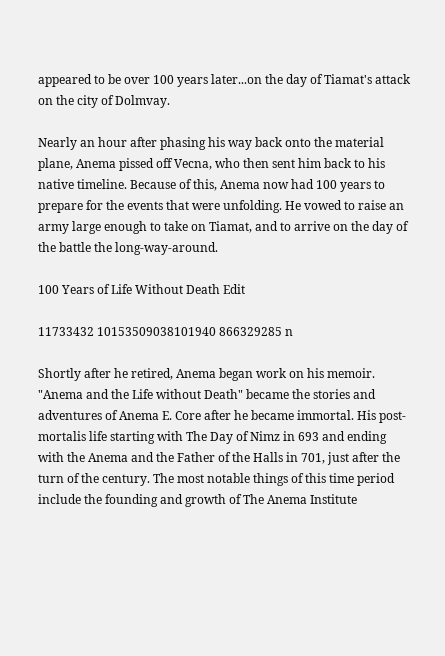appeared to be over 100 years later...on the day of Tiamat's attack on the city of Dolmvay.

Nearly an hour after phasing his way back onto the material plane, Anema pissed off Vecna, who then sent him back to his native timeline. Because of this, Anema now had 100 years to prepare for the events that were unfolding. He vowed to raise an army large enough to take on Tiamat, and to arrive on the day of the battle the long-way-around.

100 Years of Life Without Death Edit

11733432 10153509038101940 866329285 n

Shortly after he retired, Anema began work on his memoir. "Anema and the Life without Death" became the stories and adventures of Anema E. Core after he became immortal. His post-mortalis life starting with The Day of Nimz in 693 and ending with the Anema and the Father of the Halls in 701, just after the turn of the century. The most notable things of this time period include the founding and growth of The Anema Institute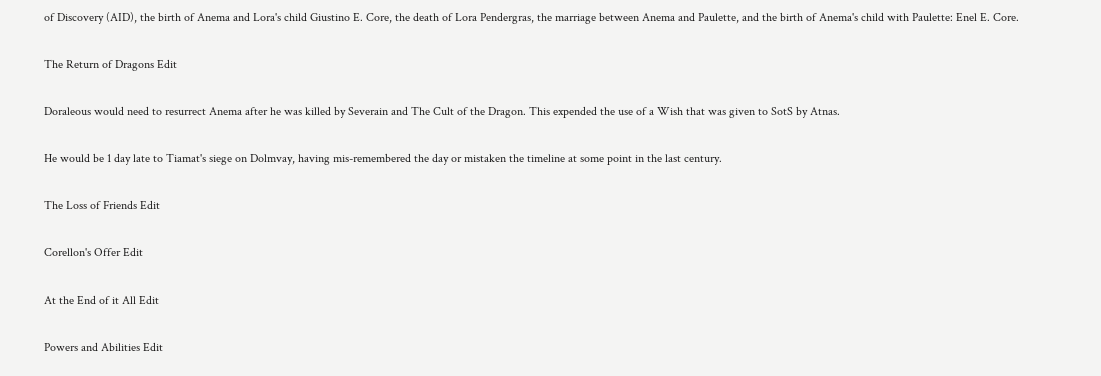of Discovery (AID), the birth of Anema and Lora's child Giustino E. Core, the death of Lora Pendergras, the marriage between Anema and Paulette, and the birth of Anema's child with Paulette: Enel E. Core.

The Return of Dragons Edit

Doraleous would need to resurrect Anema after he was killed by Severain and The Cult of the Dragon. This expended the use of a Wish that was given to SotS by Atnas.

He would be 1 day late to Tiamat's siege on Dolmvay, having mis-remembered the day or mistaken the timeline at some point in the last century.

The Loss of Friends Edit

Corellon's Offer Edit

At the End of it All Edit

Powers and Abilities Edit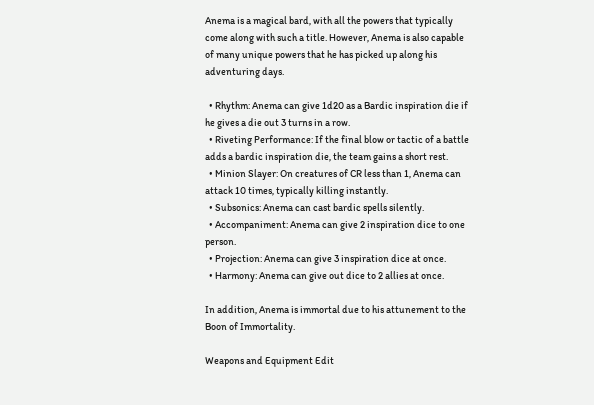Anema is a magical bard, with all the powers that typically come along with such a title. However, Anema is also capable of many unique powers that he has picked up along his adventuring days.

  • Rhythm: Anema can give 1d20 as a Bardic inspiration die if he gives a die out 3 turns in a row.
  • Riveting Performance: If the final blow or tactic of a battle adds a bardic inspiration die, the team gains a short rest.
  • Minion Slayer: On creatures of CR less than 1, Anema can attack 10 times, typically killing instantly.
  • Subsonics: Anema can cast bardic spells silently.
  • Accompaniment: Anema can give 2 inspiration dice to one person.
  • Projection: Anema can give 3 inspiration dice at once.
  • Harmony: Anema can give out dice to 2 allies at once.

In addition, Anema is immortal due to his attunement to the Boon of Immortality.

Weapons and Equipment Edit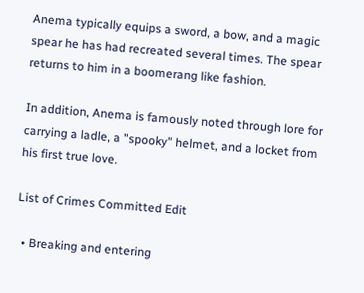Anema typically equips a sword, a bow, and a magic spear he has had recreated several times. The spear returns to him in a boomerang like fashion.

In addition, Anema is famously noted through lore for carrying a ladle, a "spooky" helmet, and a locket from his first true love.

List of Crimes Committed Edit

  • Breaking and entering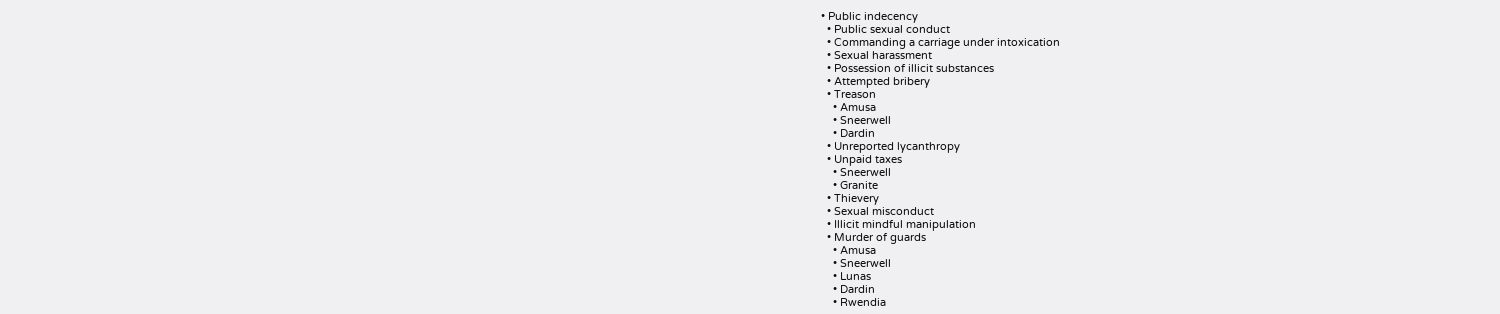• Public indecency
  • Public sexual conduct
  • Commanding a carriage under intoxication
  • Sexual harassment
  • Possession of illicit substances
  • Attempted bribery
  • Treason
    • Amusa
    • Sneerwell
    • Dardin
  • Unreported lycanthropy
  • Unpaid taxes
    • Sneerwell
    • Granite
  • Thievery
  • Sexual misconduct
  • Illicit mindful manipulation
  • Murder of guards
    • Amusa
    • Sneerwell
    • Lunas
    • Dardin
    • Rwendia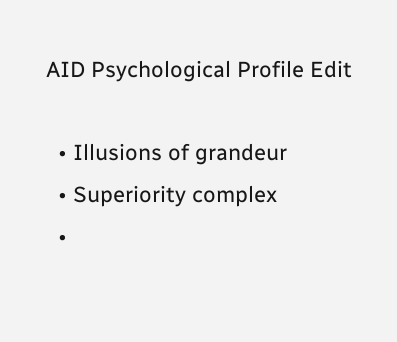AID Psychological Profile Edit

  • Illusions of grandeur
  • Superiority complex
  •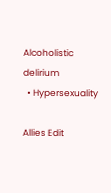Alcoholistic delirium
  • Hypersexuality

Allies Edit